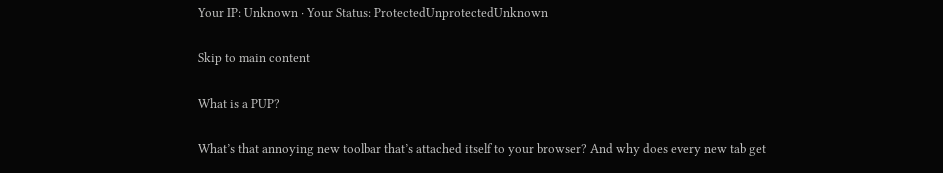Your IP: Unknown · Your Status: ProtectedUnprotectedUnknown

Skip to main content

What is a PUP?

What’s that annoying new toolbar that’s attached itself to your browser? And why does every new tab get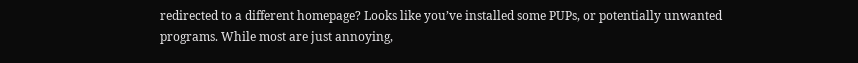redirected to a different homepage? Looks like you’ve installed some PUPs, or potentially unwanted programs. While most are just annoying,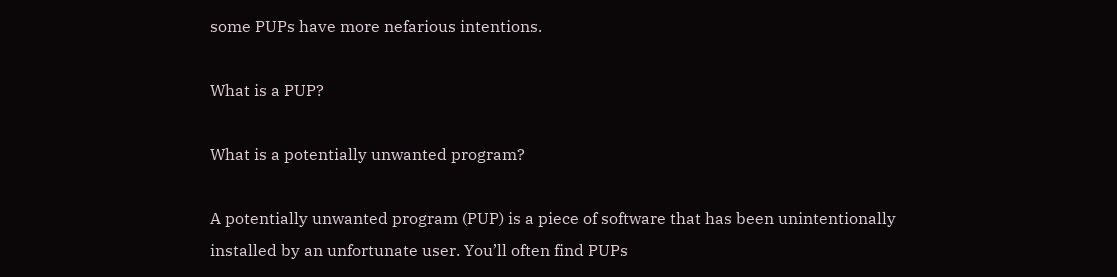some PUPs have more nefarious intentions.

What is a PUP?

What is a potentially unwanted program?

A potentially unwanted program (PUP) is a piece of software that has been unintentionally installed by an unfortunate user. You’ll often find PUPs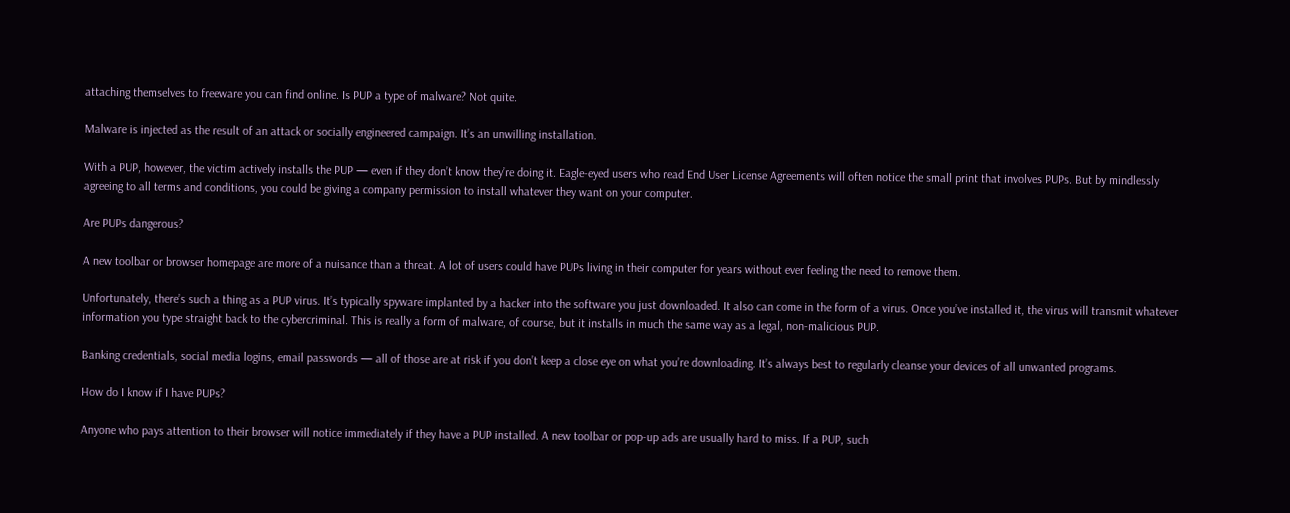attaching themselves to freeware you can find online. Is PUP a type of malware? Not quite.

Malware is injected as the result of an attack or socially engineered campaign. It’s an unwilling installation.

With a PUP, however, the victim actively installs the PUP — even if they don’t know they’re doing it. Eagle-eyed users who read End User License Agreements will often notice the small print that involves PUPs. But by mindlessly agreeing to all terms and conditions, you could be giving a company permission to install whatever they want on your computer.

Are PUPs dangerous?

A new toolbar or browser homepage are more of a nuisance than a threat. A lot of users could have PUPs living in their computer for years without ever feeling the need to remove them.

Unfortunately, there’s such a thing as a PUP virus. It’s typically spyware implanted by a hacker into the software you just downloaded. It also can come in the form of a virus. Once you’ve installed it, the virus will transmit whatever information you type straight back to the cybercriminal. This is really a form of malware, of course, but it installs in much the same way as a legal, non-malicious PUP.

Banking credentials, social media logins, email passwords — all of those are at risk if you don’t keep a close eye on what you’re downloading. It’s always best to regularly cleanse your devices of all unwanted programs.

How do I know if I have PUPs?

Anyone who pays attention to their browser will notice immediately if they have a PUP installed. A new toolbar or pop-up ads are usually hard to miss. If a PUP, such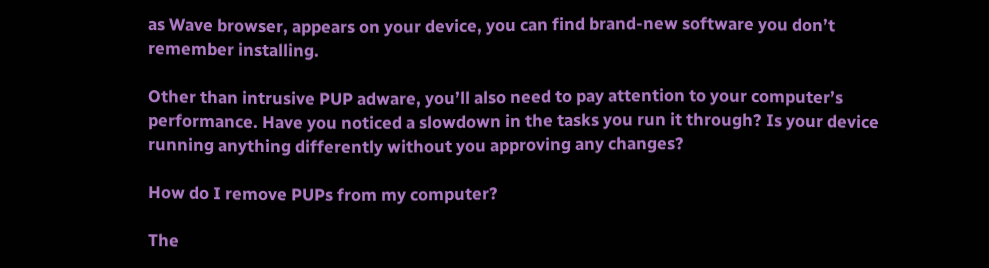as Wave browser, appears on your device, you can find brand-new software you don’t remember installing.

Other than intrusive PUP adware, you’ll also need to pay attention to your computer’s performance. Have you noticed a slowdown in the tasks you run it through? Is your device running anything differently without you approving any changes?

How do I remove PUPs from my computer?

The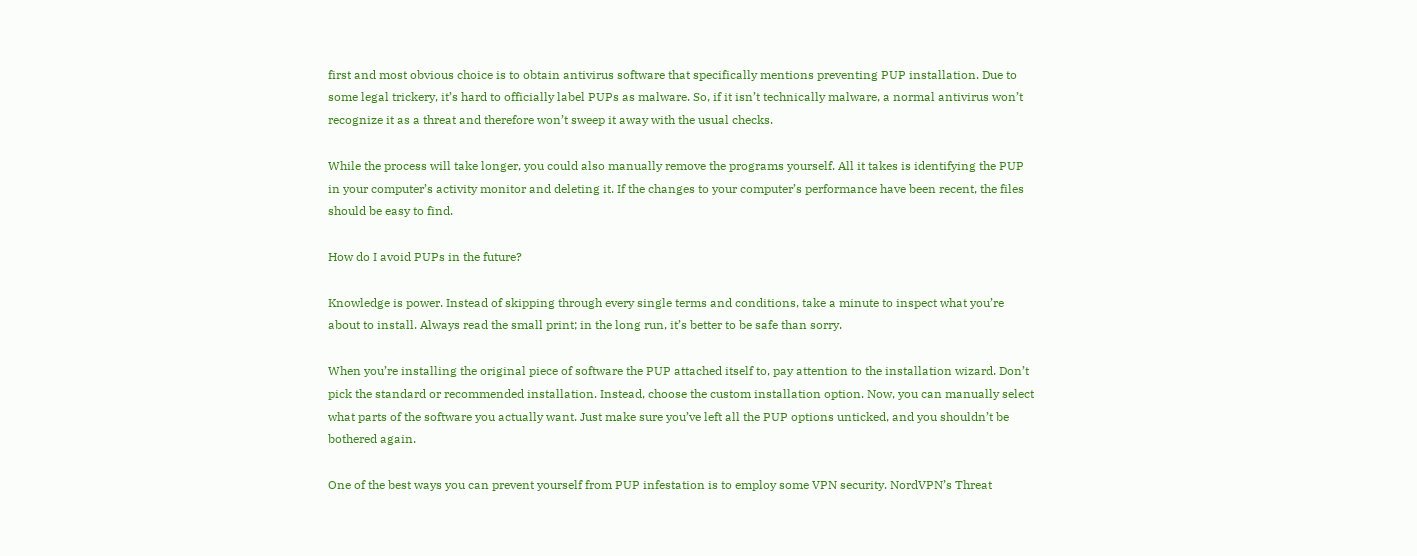first and most obvious choice is to obtain antivirus software that specifically mentions preventing PUP installation. Due to some legal trickery, it’s hard to officially label PUPs as malware. So, if it isn’t technically malware, a normal antivirus won’t recognize it as a threat and therefore won’t sweep it away with the usual checks.

While the process will take longer, you could also manually remove the programs yourself. All it takes is identifying the PUP in your computer’s activity monitor and deleting it. If the changes to your computer’s performance have been recent, the files should be easy to find.

How do I avoid PUPs in the future?

Knowledge is power. Instead of skipping through every single terms and conditions, take a minute to inspect what you’re about to install. Always read the small print; in the long run, it’s better to be safe than sorry.

When you’re installing the original piece of software the PUP attached itself to, pay attention to the installation wizard. Don’t pick the standard or recommended installation. Instead, choose the custom installation option. Now, you can manually select what parts of the software you actually want. Just make sure you’ve left all the PUP options unticked, and you shouldn’t be bothered again.

One of the best ways you can prevent yourself from PUP infestation is to employ some VPN security. NordVPN’s Threat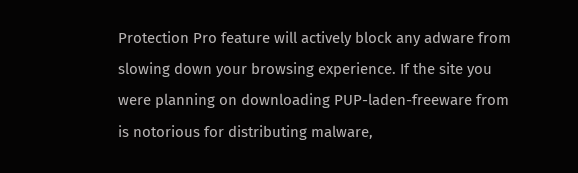Protection Pro feature will actively block any adware from slowing down your browsing experience. If the site you were planning on downloading PUP-laden-freeware from is notorious for distributing malware,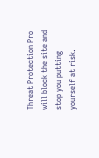Threat Protection Pro will block the site and stop you putting yourself at risk.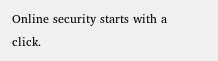Online security starts with a click.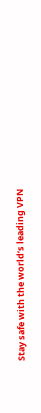Stay safe with the world’s leading VPN